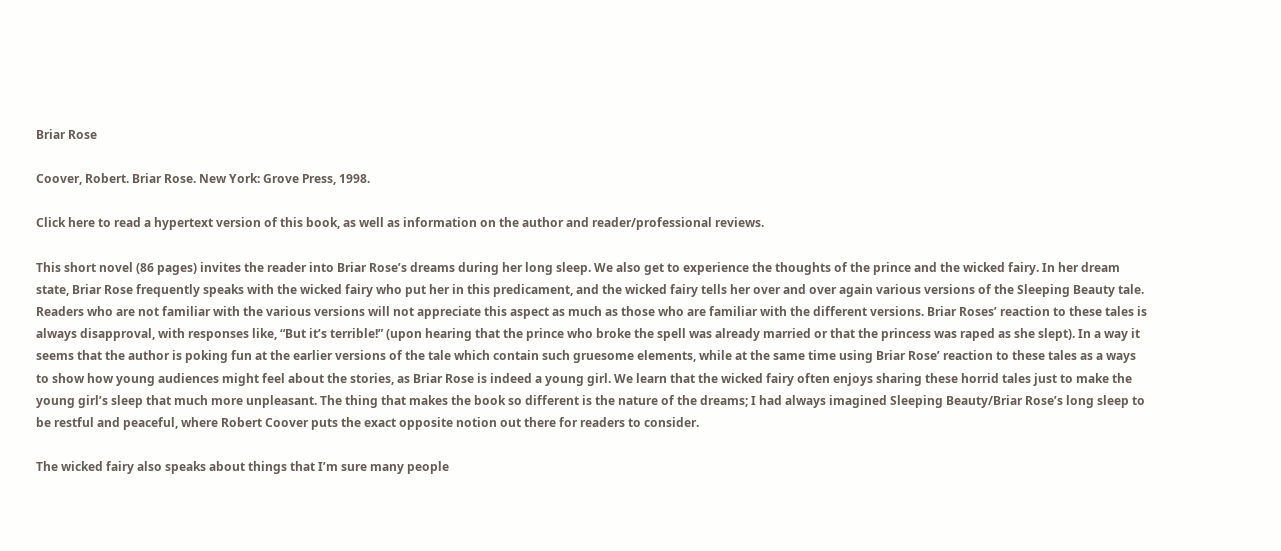Briar Rose

Coover, Robert. Briar Rose. New York: Grove Press, 1998.

Click here to read a hypertext version of this book, as well as information on the author and reader/professional reviews.

This short novel (86 pages) invites the reader into Briar Rose’s dreams during her long sleep. We also get to experience the thoughts of the prince and the wicked fairy. In her dream state, Briar Rose frequently speaks with the wicked fairy who put her in this predicament, and the wicked fairy tells her over and over again various versions of the Sleeping Beauty tale. Readers who are not familiar with the various versions will not appreciate this aspect as much as those who are familiar with the different versions. Briar Roses’ reaction to these tales is always disapproval, with responses like, “But it’s terrible!” (upon hearing that the prince who broke the spell was already married or that the princess was raped as she slept). In a way it seems that the author is poking fun at the earlier versions of the tale which contain such gruesome elements, while at the same time using Briar Rose’ reaction to these tales as a ways to show how young audiences might feel about the stories, as Briar Rose is indeed a young girl. We learn that the wicked fairy often enjoys sharing these horrid tales just to make the young girl’s sleep that much more unpleasant. The thing that makes the book so different is the nature of the dreams; I had always imagined Sleeping Beauty/Briar Rose’s long sleep to be restful and peaceful, where Robert Coover puts the exact opposite notion out there for readers to consider.

The wicked fairy also speaks about things that I’m sure many people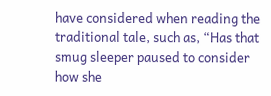have considered when reading the traditional tale, such as, “Has that smug sleeper paused to consider how she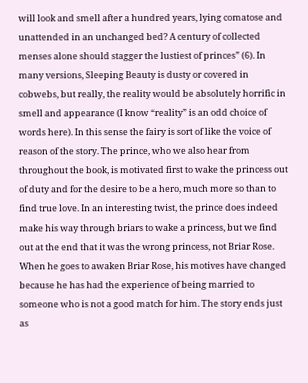will look and smell after a hundred years, lying comatose and unattended in an unchanged bed? A century of collected menses alone should stagger the lustiest of princes” (6). In many versions, Sleeping Beauty is dusty or covered in cobwebs, but really, the reality would be absolutely horrific in smell and appearance (I know “reality” is an odd choice of words here). In this sense the fairy is sort of like the voice of reason of the story. The prince, who we also hear from throughout the book, is motivated first to wake the princess out of duty and for the desire to be a hero, much more so than to find true love. In an interesting twist, the prince does indeed make his way through briars to wake a princess, but we find out at the end that it was the wrong princess, not Briar Rose. When he goes to awaken Briar Rose, his motives have changed because he has had the experience of being married to someone who is not a good match for him. The story ends just as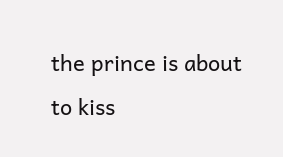the prince is about to kiss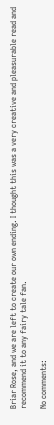Briar Rose, and we are left to create our own ending. I thought this was a very creative and pleasurable read and recommend it to any fairy tale fan.

No comments: